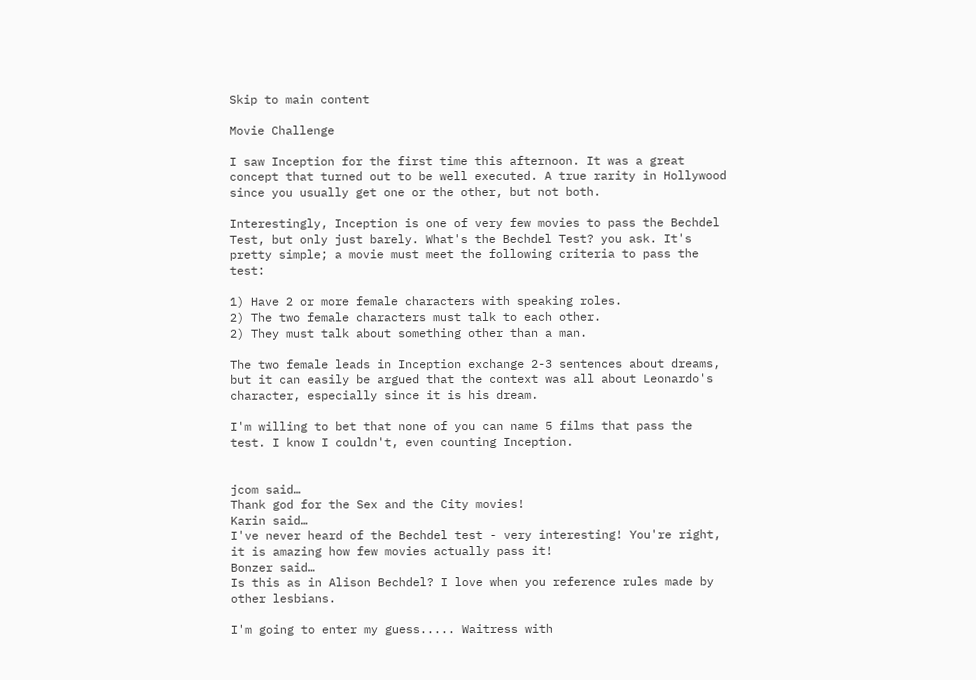Skip to main content

Movie Challenge

I saw Inception for the first time this afternoon. It was a great concept that turned out to be well executed. A true rarity in Hollywood since you usually get one or the other, but not both.

Interestingly, Inception is one of very few movies to pass the Bechdel Test, but only just barely. What's the Bechdel Test? you ask. It's pretty simple; a movie must meet the following criteria to pass the test:

1) Have 2 or more female characters with speaking roles.
2) The two female characters must talk to each other.
2) They must talk about something other than a man.

The two female leads in Inception exchange 2-3 sentences about dreams, but it can easily be argued that the context was all about Leonardo's character, especially since it is his dream.

I'm willing to bet that none of you can name 5 films that pass the test. I know I couldn't, even counting Inception.


jcom said…
Thank god for the Sex and the City movies!
Karin said…
I've never heard of the Bechdel test - very interesting! You're right, it is amazing how few movies actually pass it!
Bonzer said…
Is this as in Alison Bechdel? I love when you reference rules made by other lesbians.

I'm going to enter my guess..... Waitress with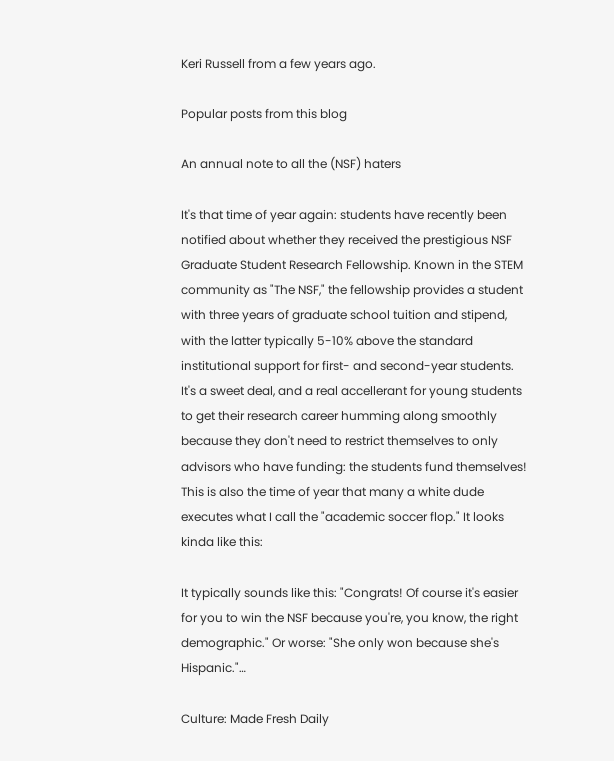Keri Russell from a few years ago.

Popular posts from this blog

An annual note to all the (NSF) haters

It's that time of year again: students have recently been notified about whether they received the prestigious NSF Graduate Student Research Fellowship. Known in the STEM community as "The NSF," the fellowship provides a student with three years of graduate school tuition and stipend, with the latter typically 5-10% above the standard institutional support for first- and second-year students. It's a sweet deal, and a real accellerant for young students to get their research career humming along smoothly because they don't need to restrict themselves to only advisors who have funding: the students fund themselves!
This is also the time of year that many a white dude executes what I call the "academic soccer flop." It looks kinda like this:

It typically sounds like this: "Congrats! Of course it's easier for you to win the NSF because you're, you know, the right demographic." Or worse: "She only won because she's Hispanic."…

Culture: Made Fresh Daily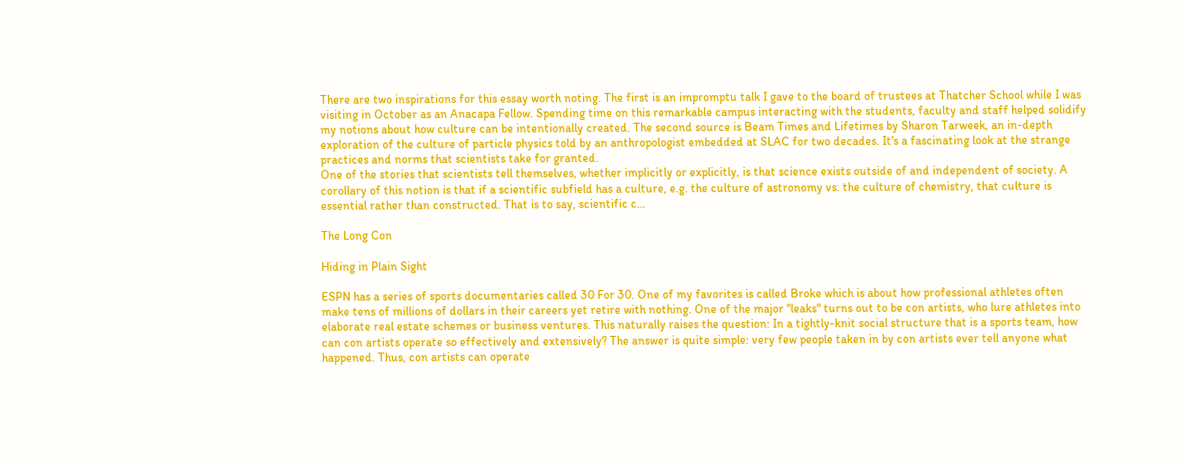There are two inspirations for this essay worth noting. The first is an impromptu talk I gave to the board of trustees at Thatcher School while I was visiting in October as an Anacapa Fellow. Spending time on this remarkable campus interacting with the students, faculty and staff helped solidify my notions about how culture can be intentionally created. The second source is Beam Times and Lifetimes by Sharon Tarweek, an in-depth exploration of the culture of particle physics told by an anthropologist embedded at SLAC for two decades. It's a fascinating look at the strange practices and norms that scientists take for granted.
One of the stories that scientists tell themselves, whether implicitly or explicitly, is that science exists outside of and independent of society. A corollary of this notion is that if a scientific subfield has a culture, e.g. the culture of astronomy vs. the culture of chemistry, that culture is essential rather than constructed. That is to say, scientific c…

The Long Con

Hiding in Plain Sight

ESPN has a series of sports documentaries called 30 For 30. One of my favorites is called Broke which is about how professional athletes often make tens of millions of dollars in their careers yet retire with nothing. One of the major "leaks" turns out to be con artists, who lure athletes into elaborate real estate schemes or business ventures. This naturally raises the question: In a tightly-knit social structure that is a sports team, how can con artists operate so effectively and extensively? The answer is quite simple: very few people taken in by con artists ever tell anyone what happened. Thus, con artists can operate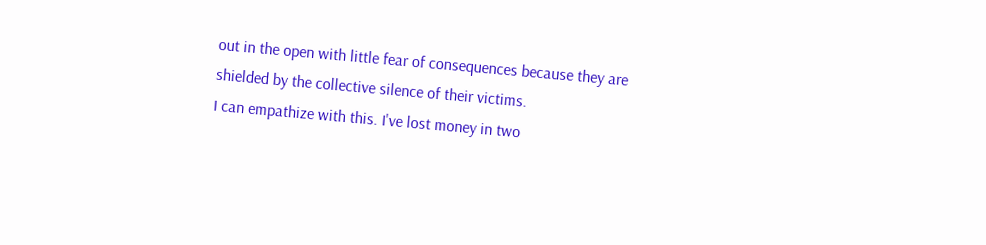out in the open with little fear of consequences because they are shielded by the collective silence of their victims.
I can empathize with this. I've lost money in two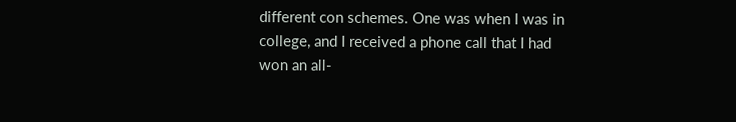different con schemes. One was when I was in college, and I received a phone call that I had won an all-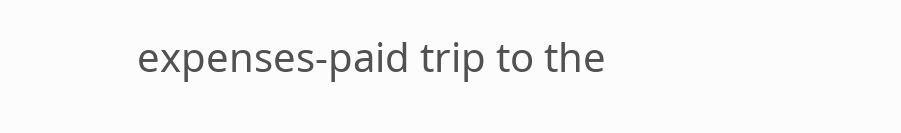expenses-paid trip to the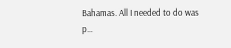Bahamas. All I needed to do was p…